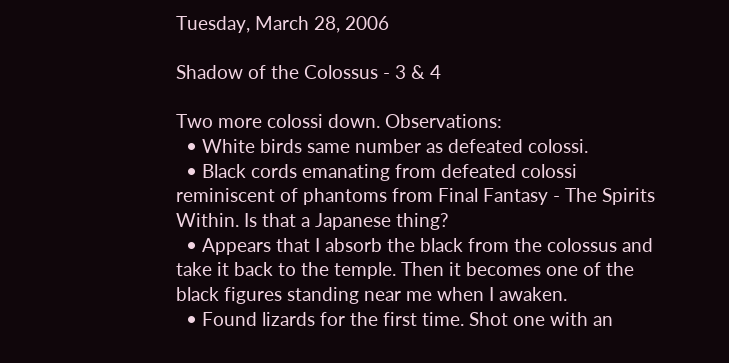Tuesday, March 28, 2006

Shadow of the Colossus - 3 & 4

Two more colossi down. Observations:
  • White birds same number as defeated colossi.
  • Black cords emanating from defeated colossi reminiscent of phantoms from Final Fantasy - The Spirits Within. Is that a Japanese thing?
  • Appears that I absorb the black from the colossus and take it back to the temple. Then it becomes one of the black figures standing near me when I awaken.
  • Found lizards for the first time. Shot one with an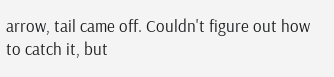arrow, tail came off. Couldn't figure out how to catch it, but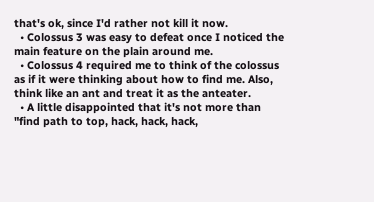that's ok, since I'd rather not kill it now.
  • Colossus 3 was easy to defeat once I noticed the main feature on the plain around me.
  • Colossus 4 required me to think of the colossus as if it were thinking about how to find me. Also, think like an ant and treat it as the anteater.
  • A little disappointed that it's not more than "find path to top, hack, hack, hack,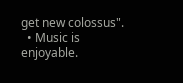get new colossus".
  • Music is enjoyable.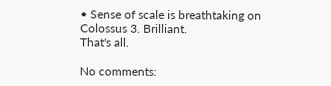• Sense of scale is breathtaking on Colossus 3. Brilliant.
That's all.

No comments: